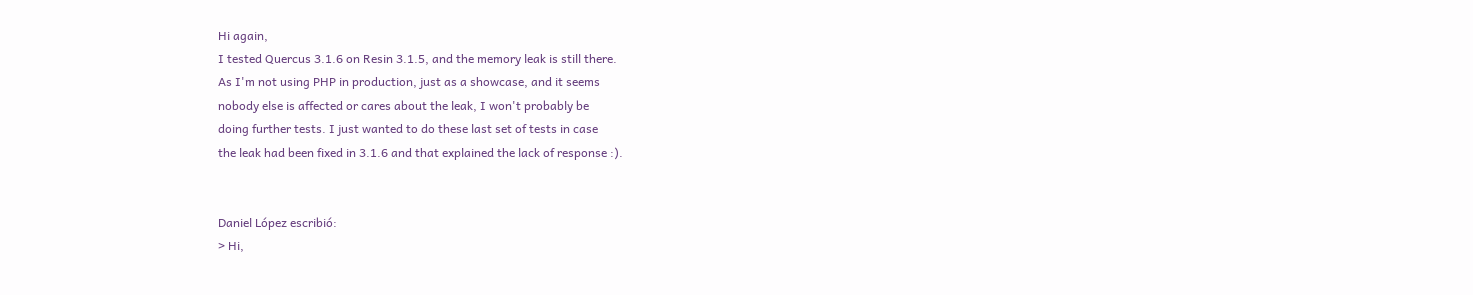Hi again,
I tested Quercus 3.1.6 on Resin 3.1.5, and the memory leak is still there.
As I'm not using PHP in production, just as a showcase, and it seems
nobody else is affected or cares about the leak, I won't probably be
doing further tests. I just wanted to do these last set of tests in case
the leak had been fixed in 3.1.6 and that explained the lack of response :).


Daniel López escribió:
> Hi,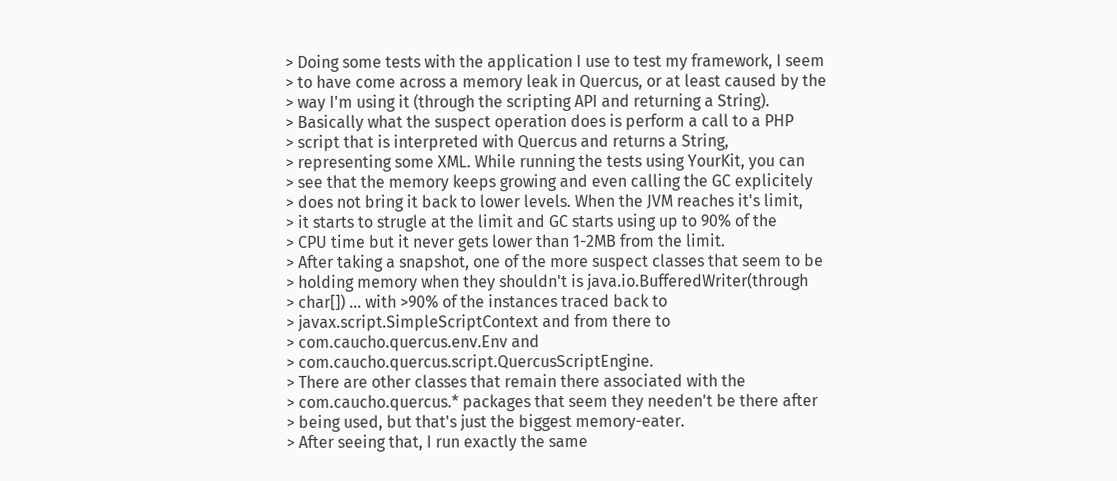> Doing some tests with the application I use to test my framework, I seem
> to have come across a memory leak in Quercus, or at least caused by the
> way I'm using it (through the scripting API and returning a String).
> Basically what the suspect operation does is perform a call to a PHP
> script that is interpreted with Quercus and returns a String,
> representing some XML. While running the tests using YourKit, you can
> see that the memory keeps growing and even calling the GC explicitely
> does not bring it back to lower levels. When the JVM reaches it's limit,
> it starts to strugle at the limit and GC starts using up to 90% of the
> CPU time but it never gets lower than 1-2MB from the limit.
> After taking a snapshot, one of the more suspect classes that seem to be
> holding memory when they shouldn't is java.io.BufferedWriter(through
> char[]) ... with >90% of the instances traced back to
> javax.script.SimpleScriptContext and from there to
> com.caucho.quercus.env.Env and
> com.caucho.quercus.script.QuercusScriptEngine.
> There are other classes that remain there associated with the
> com.caucho.quercus.* packages that seem they needen't be there after
> being used, but that's just the biggest memory-eater.
> After seeing that, I run exactly the same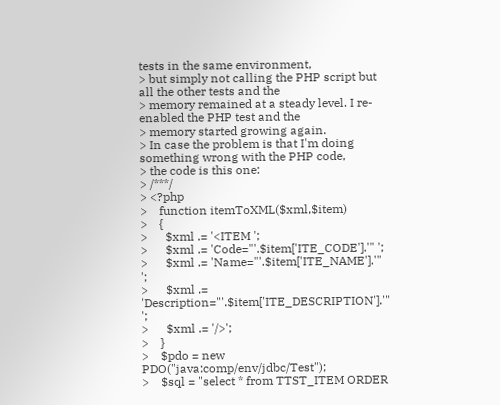tests in the same environment,
> but simply not calling the PHP script but all the other tests and the
> memory remained at a steady level. I re-enabled the PHP test and the
> memory started growing again.
> In case the problem is that I'm doing something wrong with the PHP code,
> the code is this one:
> /***/
> <?php
>    function itemToXML($xml,$item)
>    {
>      $xml .= '<ITEM ';
>      $xml .= 'Code="'.$item['ITE_CODE'].'" ';
>      $xml .= 'Name="'.$item['ITE_NAME'].'" ';
>      $xml .= 'Description="'.$item['ITE_DESCRIPTION'].'" ';
>      $xml .= '/>';
>    }
>    $pdo = new PDO("java:comp/env/jdbc/Test");
>    $sql = "select * from TTST_ITEM ORDER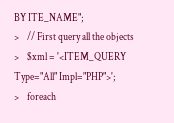BY ITE_NAME";
>    // First query all the objects
>    $xml = '<ITEM_QUERY Type="All" Impl="PHP">';
>    foreach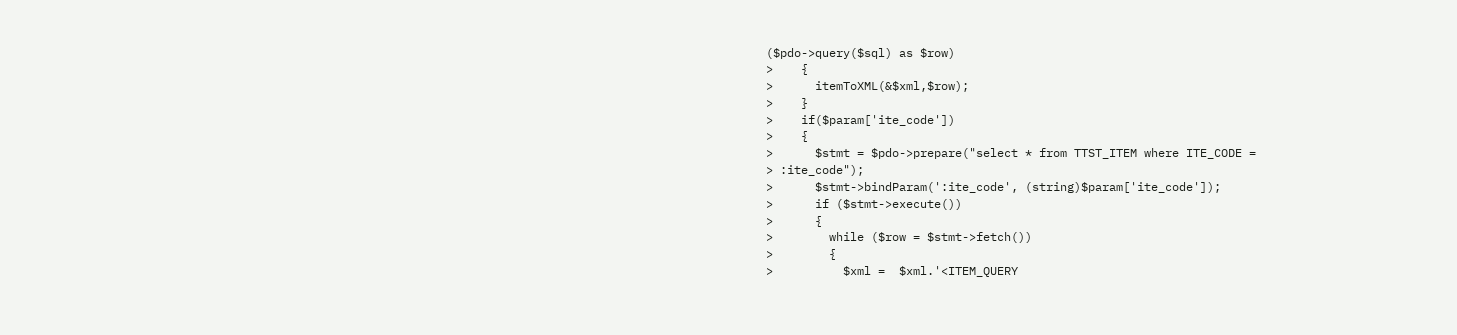($pdo->query($sql) as $row)
>    {
>      itemToXML(&$xml,$row);
>    }
>    if($param['ite_code'])
>    {
>      $stmt = $pdo->prepare("select * from TTST_ITEM where ITE_CODE =
> :ite_code");
>      $stmt->bindParam(':ite_code', (string)$param['ite_code']);
>      if ($stmt->execute())
>      {
>        while ($row = $stmt->fetch())
>        {
>          $xml =  $xml.'<ITEM_QUERY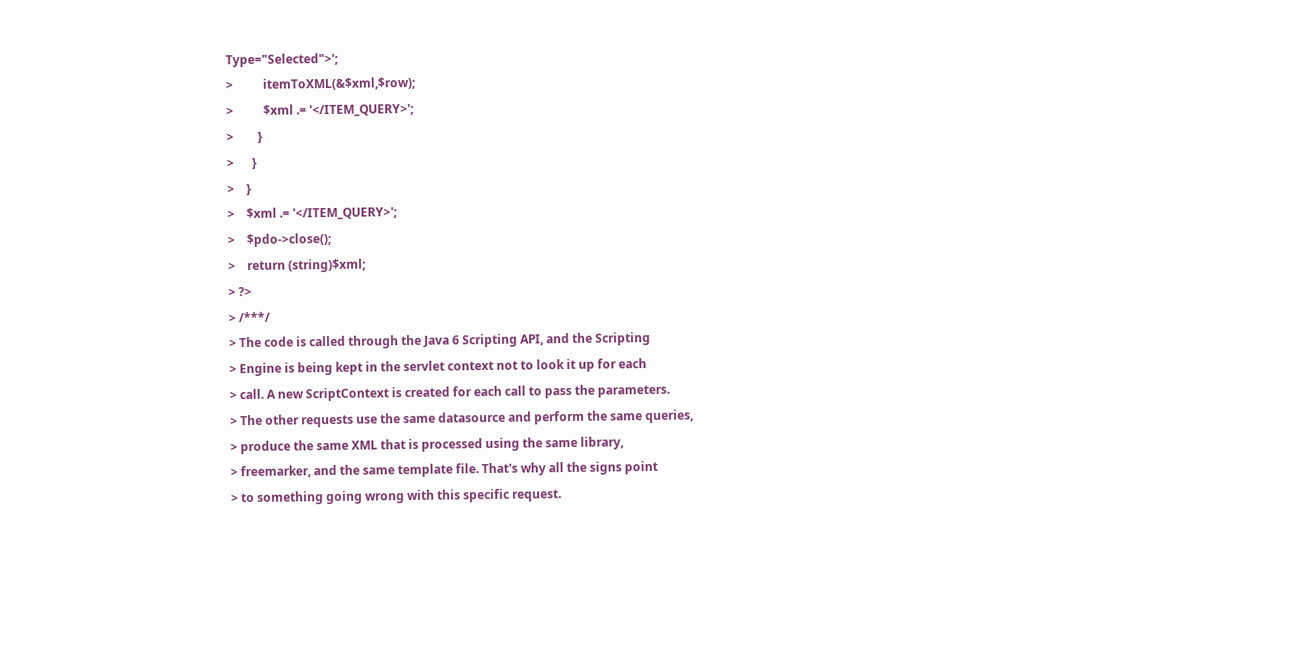Type="Selected">';
>          itemToXML(&$xml,$row);
>          $xml .= '</ITEM_QUERY>';
>        }
>      }
>    }
>    $xml .= '</ITEM_QUERY>';
>    $pdo->close();
>    return (string)$xml;
> ?>
> /***/
> The code is called through the Java 6 Scripting API, and the Scripting
> Engine is being kept in the servlet context not to look it up for each
> call. A new ScriptContext is created for each call to pass the parameters.
> The other requests use the same datasource and perform the same queries,
> produce the same XML that is processed using the same library,
> freemarker, and the same template file. That's why all the signs point
> to something going wrong with this specific request.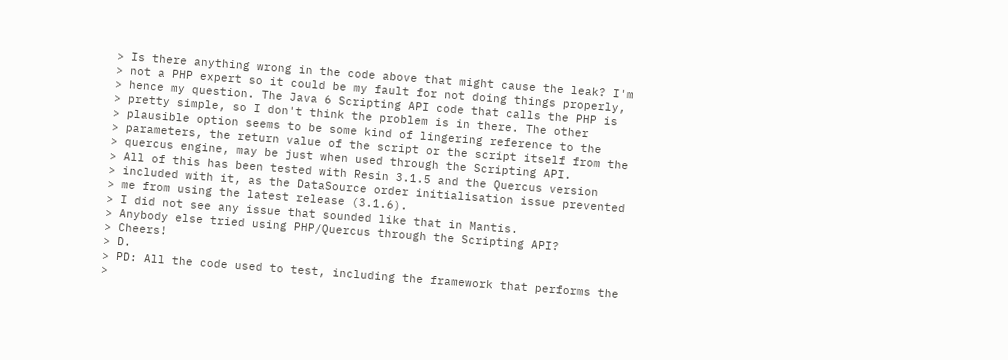> Is there anything wrong in the code above that might cause the leak? I'm
> not a PHP expert so it could be my fault for not doing things properly,
> hence my question. The Java 6 Scripting API code that calls the PHP is
> pretty simple, so I don't think the problem is in there. The other
> plausible option seems to be some kind of lingering reference to the
> parameters, the return value of the script or the script itself from the
> quercus engine, may be just when used through the Scripting API.
> All of this has been tested with Resin 3.1.5 and the Quercus version
> included with it, as the DataSource order initialisation issue prevented
> me from using the latest release (3.1.6).
> I did not see any issue that sounded like that in Mantis.
> Anybody else tried using PHP/Quercus through the Scripting API?
> Cheers!
> D.
> PD: All the code used to test, including the framework that performs the
>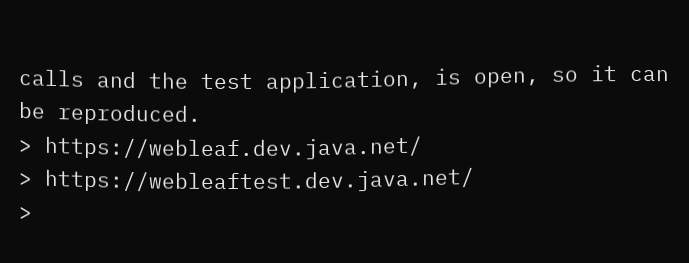calls and the test application, is open, so it can be reproduced.
> https://webleaf.dev.java.net/
> https://webleaftest.dev.java.net/
>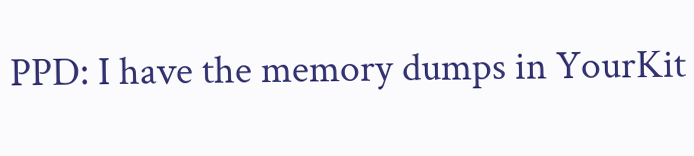PPD: I have the memory dumps in YourKit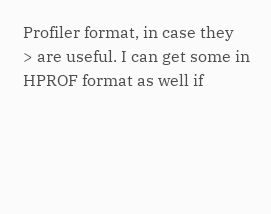Profiler format, in case they
> are useful. I can get some in HPROF format as well if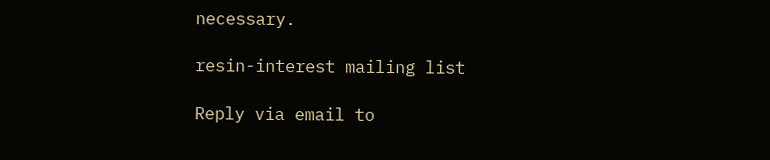necessary.

resin-interest mailing list

Reply via email to